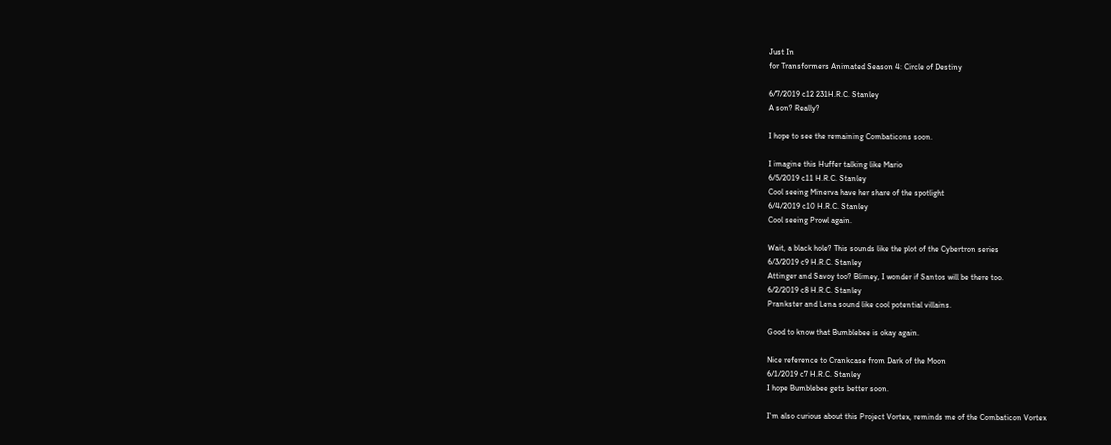Just In
for Transformers Animated Season 4: Circle of Destiny

6/7/2019 c12 231H.R.C. Stanley
A son? Really?

I hope to see the remaining Combaticons soon.

I imagine this Huffer talking like Mario
6/5/2019 c11 H.R.C. Stanley
Cool seeing Minerva have her share of the spotlight
6/4/2019 c10 H.R.C. Stanley
Cool seeing Prowl again.

Wait, a black hole? This sounds like the plot of the Cybertron series
6/3/2019 c9 H.R.C. Stanley
Attinger and Savoy too? Blimey, I wonder if Santos will be there too.
6/2/2019 c8 H.R.C. Stanley
Prankster and Lena sound like cool potential villains.

Good to know that Bumblebee is okay again.

Nice reference to Crankcase from Dark of the Moon
6/1/2019 c7 H.R.C. Stanley
I hope Bumblebee gets better soon.

I'm also curious about this Project Vortex, reminds me of the Combaticon Vortex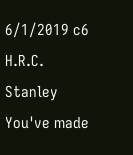6/1/2019 c6 H.R.C. Stanley
You've made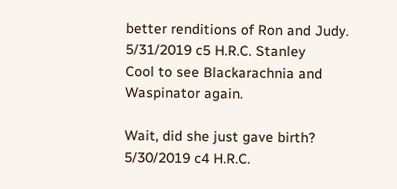better renditions of Ron and Judy.
5/31/2019 c5 H.R.C. Stanley
Cool to see Blackarachnia and Waspinator again.

Wait, did she just gave birth?
5/30/2019 c4 H.R.C.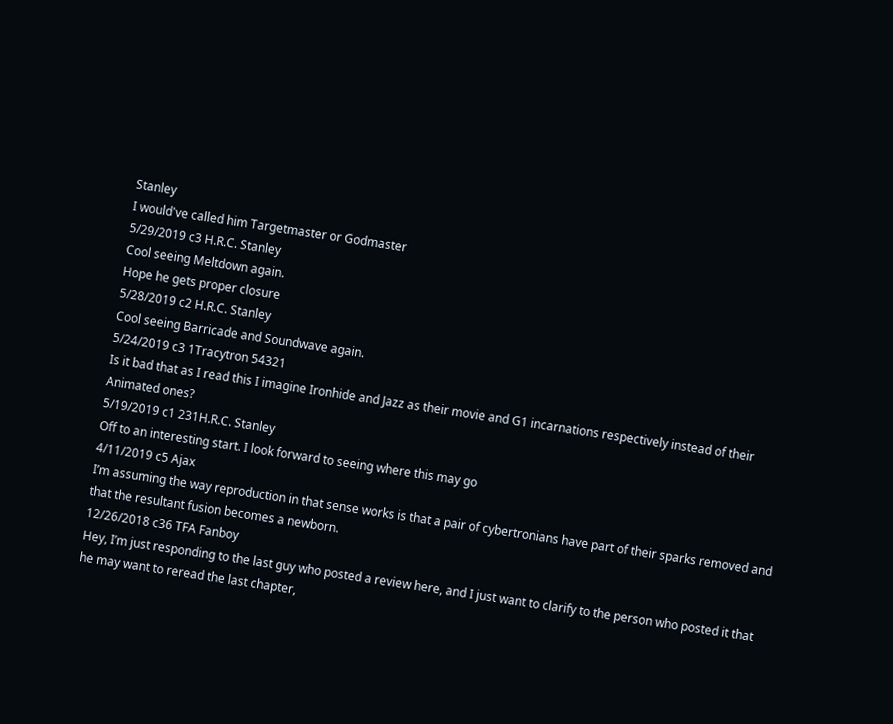Stanley
I would've called him Targetmaster or Godmaster
5/29/2019 c3 H.R.C. Stanley
Cool seeing Meltdown again.
Hope he gets proper closure
5/28/2019 c2 H.R.C. Stanley
Cool seeing Barricade and Soundwave again.
5/24/2019 c3 1Tracytron 54321
Is it bad that as I read this I imagine Ironhide and Jazz as their movie and G1 incarnations respectively instead of their Animated ones?
5/19/2019 c1 231H.R.C. Stanley
Off to an interesting start. I look forward to seeing where this may go
4/11/2019 c5 Ajax
I’m assuming the way reproduction in that sense works is that a pair of cybertronians have part of their sparks removed and that the resultant fusion becomes a newborn.
12/26/2018 c36 TFA Fanboy
Hey, I’m just responding to the last guy who posted a review here, and I just want to clarify to the person who posted it that he may want to reread the last chapter,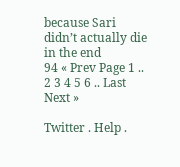because Sari didn’t actually die in the end
94 « Prev Page 1 .. 2 3 4 5 6 .. Last Next »

Twitter . Help .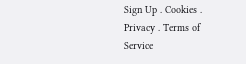Sign Up . Cookies . Privacy . Terms of Service